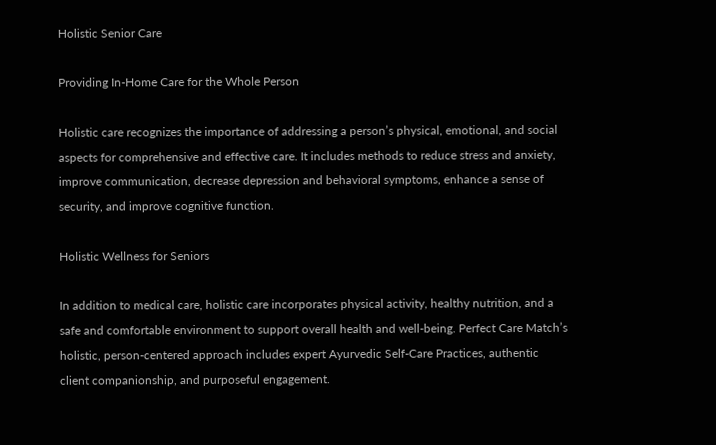Holistic Senior Care

Providing In-Home Care for the Whole Person

Holistic care recognizes the importance of addressing a person’s physical, emotional, and social aspects for comprehensive and effective care. It includes methods to reduce stress and anxiety, improve communication, decrease depression and behavioral symptoms, enhance a sense of security, and improve cognitive function.

Holistic Wellness for Seniors

In addition to medical care, holistic care incorporates physical activity, healthy nutrition, and a safe and comfortable environment to support overall health and well-being. Perfect Care Match’s holistic, person-centered approach includes expert Ayurvedic Self-Care Practices, authentic client companionship, and purposeful engagement.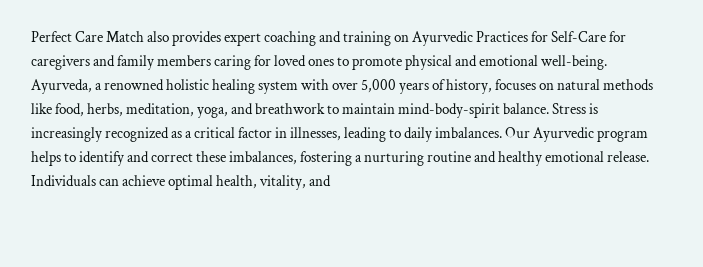Perfect Care Match also provides expert coaching and training on Ayurvedic Practices for Self-Care for caregivers and family members caring for loved ones to promote physical and emotional well-being. Ayurveda, a renowned holistic healing system with over 5,000 years of history, focuses on natural methods like food, herbs, meditation, yoga, and breathwork to maintain mind-body-spirit balance. Stress is increasingly recognized as a critical factor in illnesses, leading to daily imbalances. Our Ayurvedic program helps to identify and correct these imbalances, fostering a nurturing routine and healthy emotional release. Individuals can achieve optimal health, vitality, and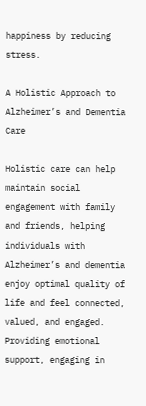happiness by reducing stress.

A Holistic Approach to Alzheimer’s and Dementia Care

Holistic care can help maintain social engagement with family and friends, helping individuals with Alzheimer’s and dementia enjoy optimal quality of life and feel connected, valued, and engaged. Providing emotional support, engaging in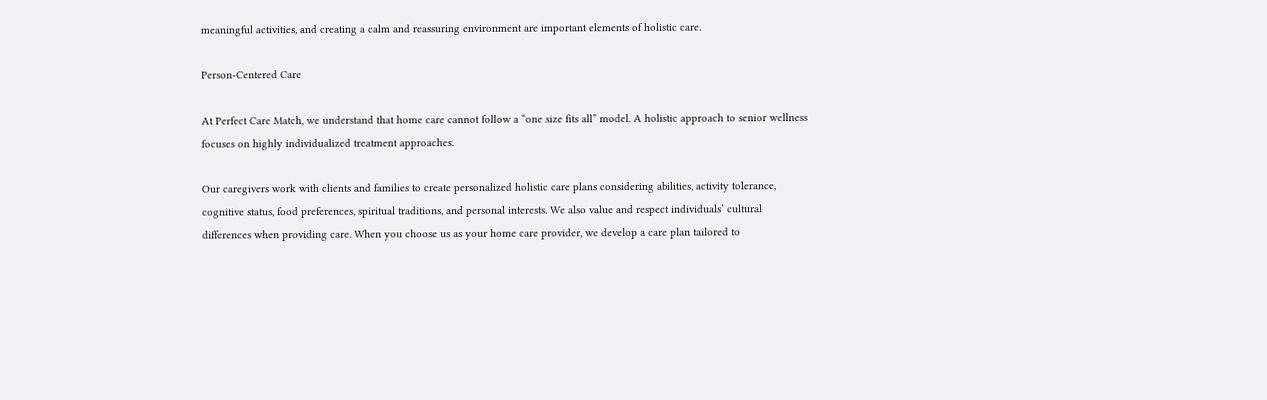meaningful activities, and creating a calm and reassuring environment are important elements of holistic care.

Person-Centered Care

At Perfect Care Match, we understand that home care cannot follow a “one size fits all” model. A holistic approach to senior wellness focuses on highly individualized treatment approaches.

Our caregivers work with clients and families to create personalized holistic care plans considering abilities, activity tolerance, cognitive status, food preferences, spiritual traditions, and personal interests. We also value and respect individuals’ cultural differences when providing care. When you choose us as your home care provider, we develop a care plan tailored to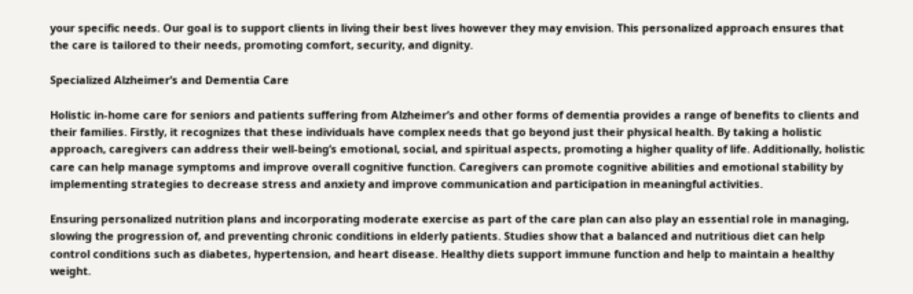your specific needs. Our goal is to support clients in living their best lives however they may envision. This personalized approach ensures that the care is tailored to their needs, promoting comfort, security, and dignity.

Specialized Alzheimer’s and Dementia Care

Holistic in-home care for seniors and patients suffering from Alzheimer’s and other forms of dementia provides a range of benefits to clients and their families. Firstly, it recognizes that these individuals have complex needs that go beyond just their physical health. By taking a holistic approach, caregivers can address their well-being’s emotional, social, and spiritual aspects, promoting a higher quality of life. Additionally, holistic care can help manage symptoms and improve overall cognitive function. Caregivers can promote cognitive abilities and emotional stability by implementing strategies to decrease stress and anxiety and improve communication and participation in meaningful activities.

Ensuring personalized nutrition plans and incorporating moderate exercise as part of the care plan can also play an essential role in managing, slowing the progression of, and preventing chronic conditions in elderly patients. Studies show that a balanced and nutritious diet can help control conditions such as diabetes, hypertension, and heart disease. Healthy diets support immune function and help to maintain a healthy weight.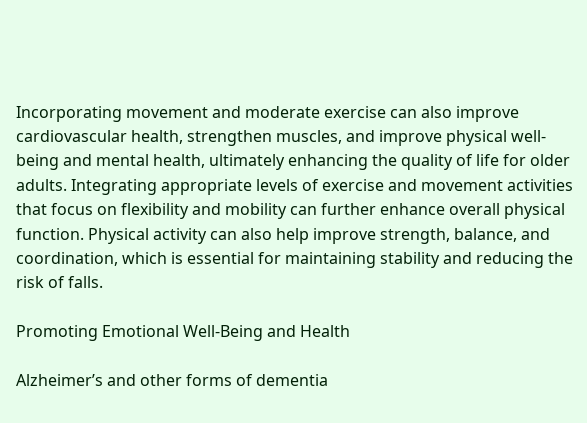Incorporating movement and moderate exercise can also improve cardiovascular health, strengthen muscles, and improve physical well-being and mental health, ultimately enhancing the quality of life for older adults. Integrating appropriate levels of exercise and movement activities that focus on flexibility and mobility can further enhance overall physical function. Physical activity can also help improve strength, balance, and coordination, which is essential for maintaining stability and reducing the risk of falls.

Promoting Emotional Well-Being and Health

Alzheimer’s and other forms of dementia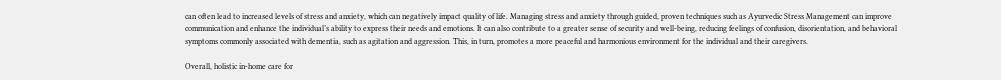can often lead to increased levels of stress and anxiety, which can negatively impact quality of life. Managing stress and anxiety through guided, proven techniques such as Ayurvedic Stress Management can improve communication and enhance the individual’s ability to express their needs and emotions. It can also contribute to a greater sense of security and well-being, reducing feelings of confusion, disorientation, and behavioral symptoms commonly associated with dementia, such as agitation and aggression. This, in turn, promotes a more peaceful and harmonious environment for the individual and their caregivers.

Overall, holistic in-home care for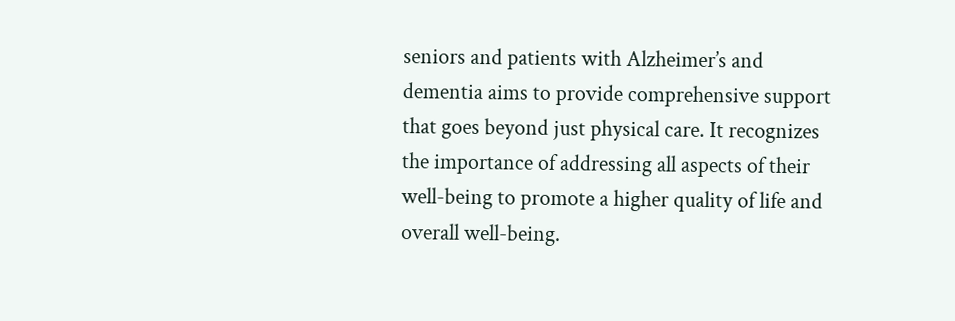seniors and patients with Alzheimer’s and dementia aims to provide comprehensive support that goes beyond just physical care. It recognizes the importance of addressing all aspects of their well-being to promote a higher quality of life and overall well-being.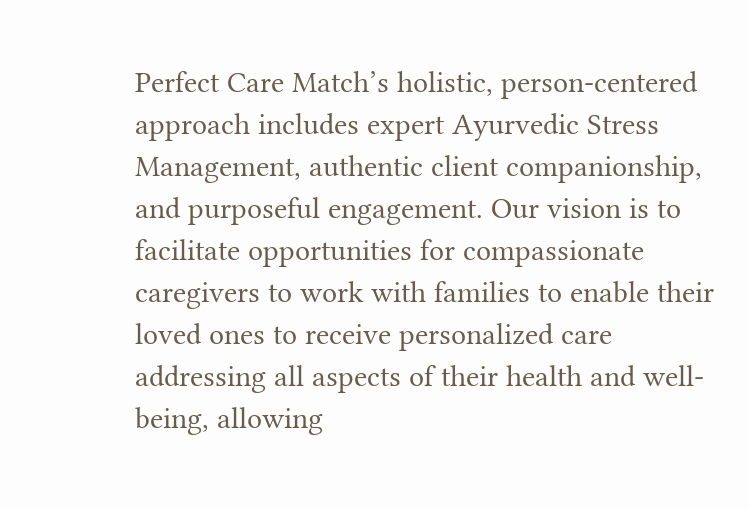Perfect Care Match’s holistic, person-centered approach includes expert Ayurvedic Stress Management, authentic client companionship, and purposeful engagement. Our vision is to facilitate opportunities for compassionate caregivers to work with families to enable their loved ones to receive personalized care addressing all aspects of their health and well-being, allowing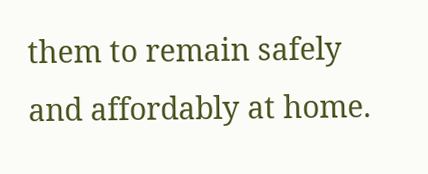them to remain safely and affordably at home.